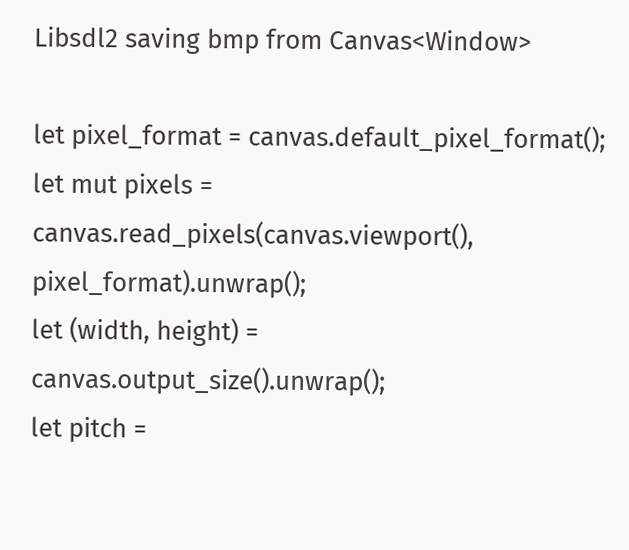Libsdl2 saving bmp from Canvas<Window>

let pixel_format = canvas.default_pixel_format();
let mut pixels = canvas.read_pixels(canvas.viewport(), pixel_format).unwrap();
let (width, height) = canvas.output_size().unwrap();
let pitch =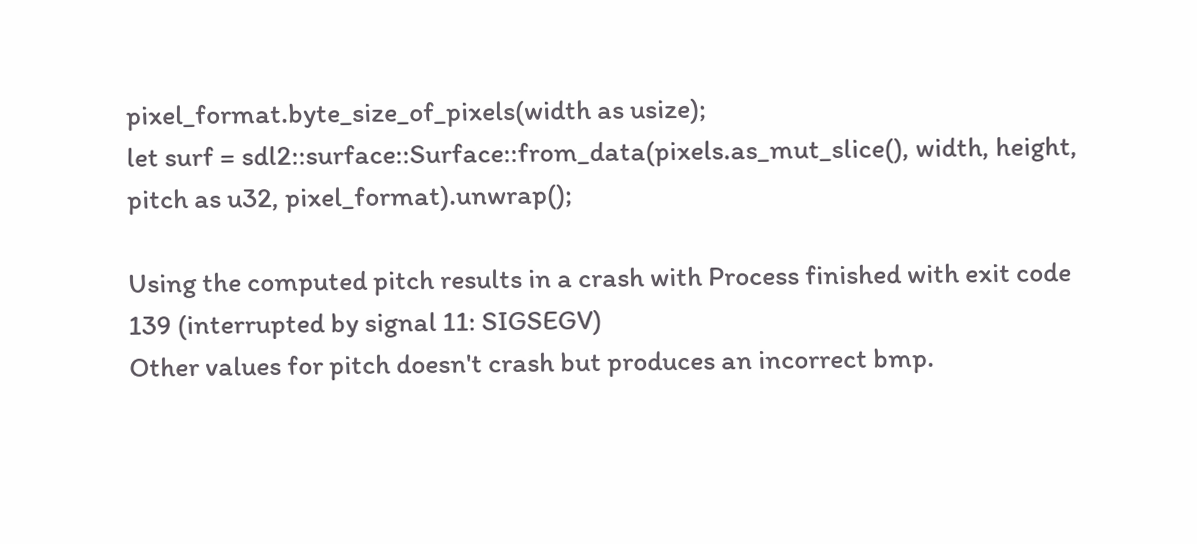pixel_format.byte_size_of_pixels(width as usize);
let surf = sdl2::surface::Surface::from_data(pixels.as_mut_slice(), width, height, pitch as u32, pixel_format).unwrap();

Using the computed pitch results in a crash with Process finished with exit code 139 (interrupted by signal 11: SIGSEGV)
Other values for pitch doesn't crash but produces an incorrect bmp.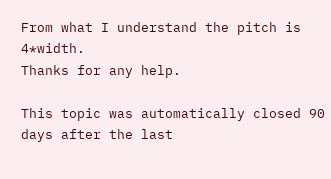From what I understand the pitch is 4*width.
Thanks for any help.

This topic was automatically closed 90 days after the last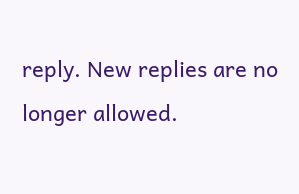reply. New replies are no longer allowed.